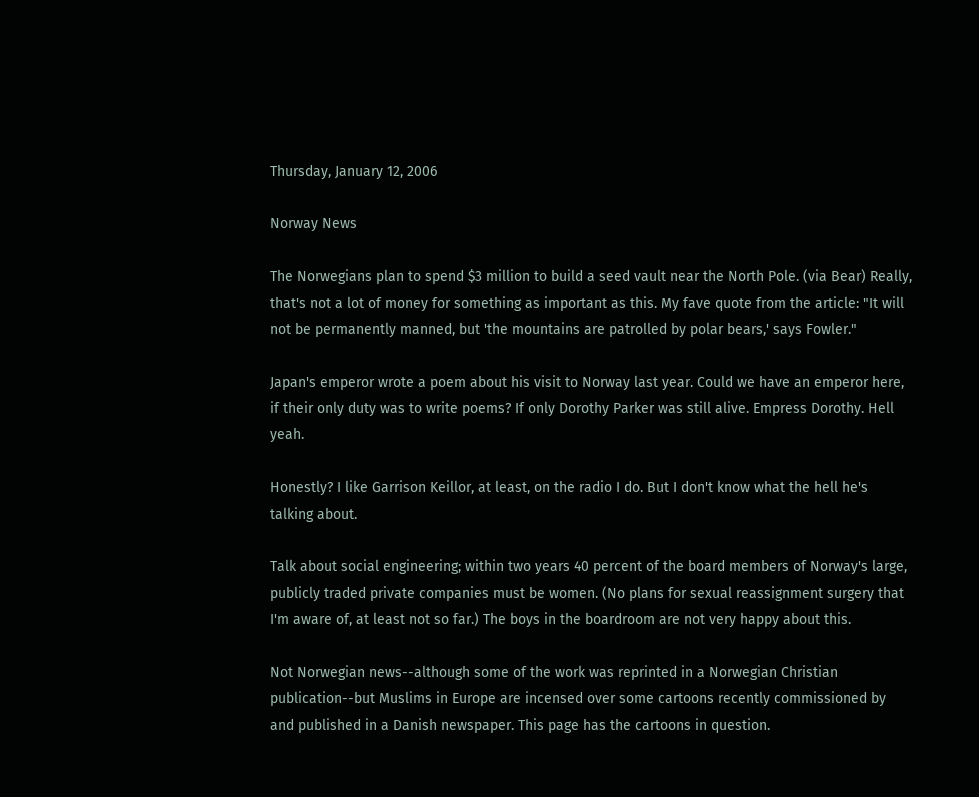Thursday, January 12, 2006

Norway News

The Norwegians plan to spend $3 million to build a seed vault near the North Pole. (via Bear) Really, that's not a lot of money for something as important as this. My fave quote from the article: "It will not be permanently manned, but 'the mountains are patrolled by polar bears,' says Fowler."

Japan's emperor wrote a poem about his visit to Norway last year. Could we have an emperor here, if their only duty was to write poems? If only Dorothy Parker was still alive. Empress Dorothy. Hell yeah.

Honestly? I like Garrison Keillor, at least, on the radio I do. But I don't know what the hell he's talking about.

Talk about social engineering; within two years 40 percent of the board members of Norway's large, publicly traded private companies must be women. (No plans for sexual reassignment surgery that I'm aware of, at least not so far.) The boys in the boardroom are not very happy about this.

Not Norwegian news--although some of the work was reprinted in a Norwegian Christian publication--but Muslims in Europe are incensed over some cartoons recently commissioned by and published in a Danish newspaper. This page has the cartoons in question.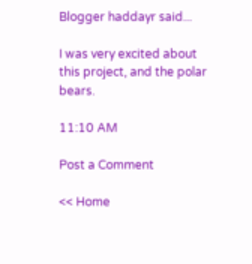Blogger haddayr said...

I was very excited about this project, and the polar bears.

11:10 AM

Post a Comment

<< Home